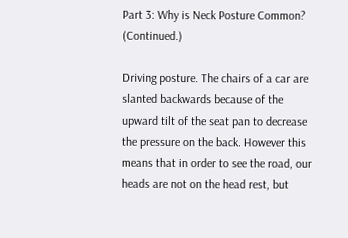Part 3: Why is Neck Posture Common? (Continued.)

Driving posture. The chairs of a car are slanted backwards because of the upward tilt of the seat pan to decrease the pressure on the back. However this means that in order to see the road, our heads are not on the head rest, but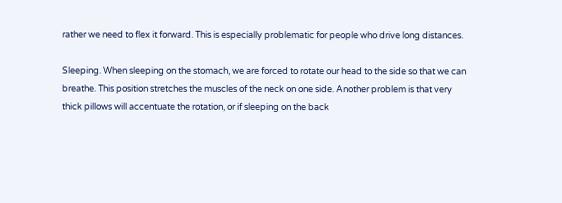rather we need to flex it forward. This is especially problematic for people who drive long distances.

Sleeping. When sleeping on the stomach, we are forced to rotate our head to the side so that we can breathe. This position stretches the muscles of the neck on one side. Another problem is that very thick pillows will accentuate the rotation, or if sleeping on the back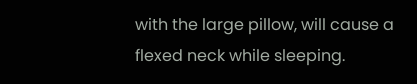with the large pillow, will cause a flexed neck while sleeping.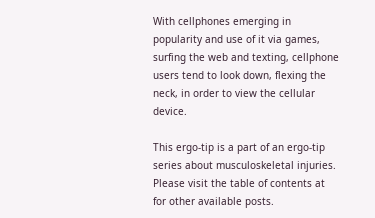With cellphones emerging in popularity and use of it via games, surfing the web and texting, cellphone users tend to look down, flexing the neck, in order to view the cellular device.

This ergo-tip is a part of an ergo-tip series about musculoskeletal injuries. Please visit the table of contents at for other available posts.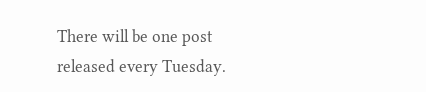There will be one post released every Tuesday.